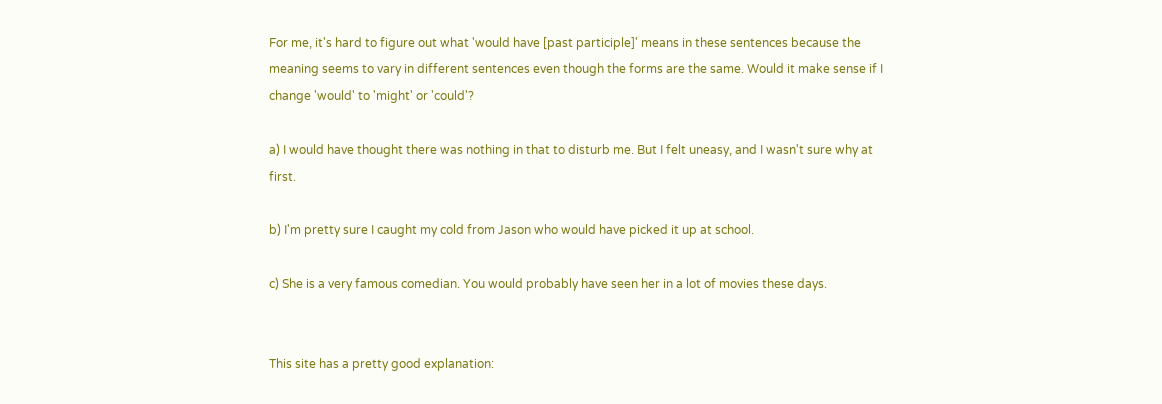For me, it's hard to figure out what 'would have [past participle]' means in these sentences because the meaning seems to vary in different sentences even though the forms are the same. Would it make sense if I change 'would' to 'might' or 'could'?

a) I would have thought there was nothing in that to disturb me. But I felt uneasy, and I wasn't sure why at first.

b) I'm pretty sure I caught my cold from Jason who would have picked it up at school.

c) She is a very famous comedian. You would probably have seen her in a lot of movies these days.


This site has a pretty good explanation: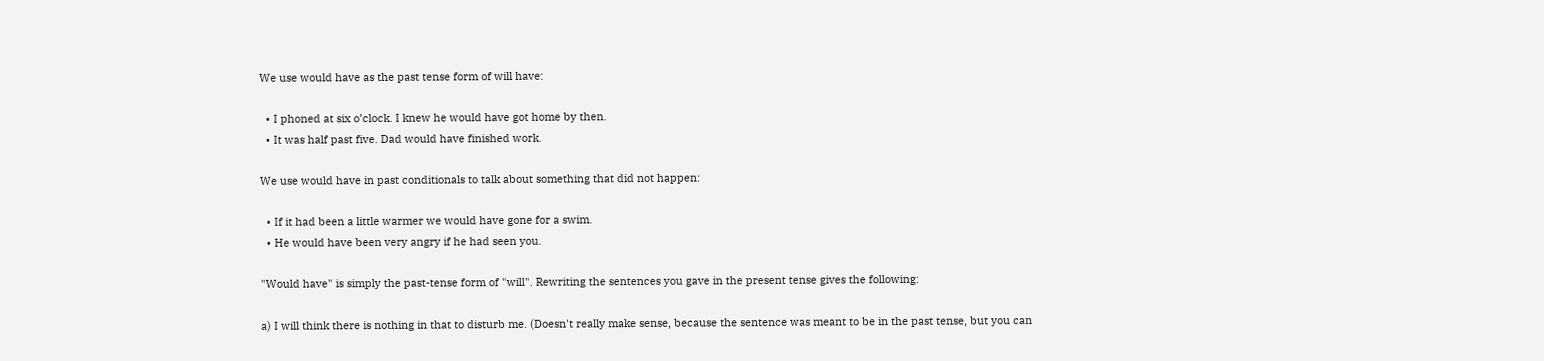We use would have as the past tense form of will have:

  • I phoned at six o’clock. I knew he would have got home by then.
  • It was half past five. Dad would have finished work.

We use would have in past conditionals to talk about something that did not happen:

  • If it had been a little warmer we would have gone for a swim.
  • He would have been very angry if he had seen you.

"Would have" is simply the past-tense form of "will". Rewriting the sentences you gave in the present tense gives the following:

a) I will think there is nothing in that to disturb me. (Doesn't really make sense, because the sentence was meant to be in the past tense, but you can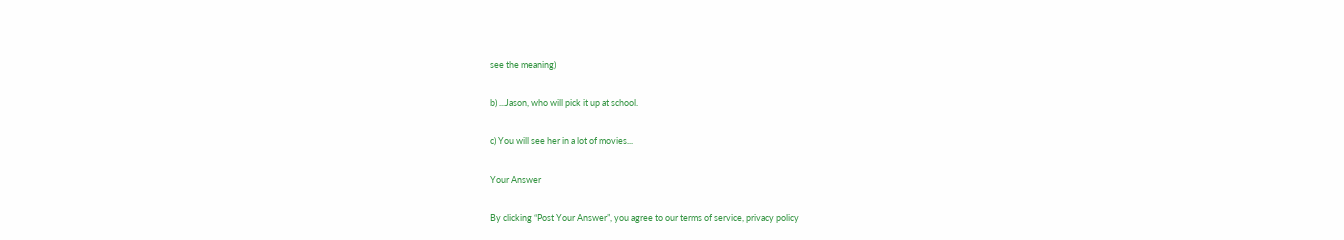see the meaning)

b) ...Jason, who will pick it up at school.

c) You will see her in a lot of movies...

Your Answer

By clicking “Post Your Answer”, you agree to our terms of service, privacy policy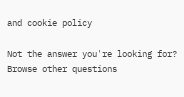and cookie policy

Not the answer you're looking for? Browse other questions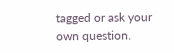tagged or ask your own question.